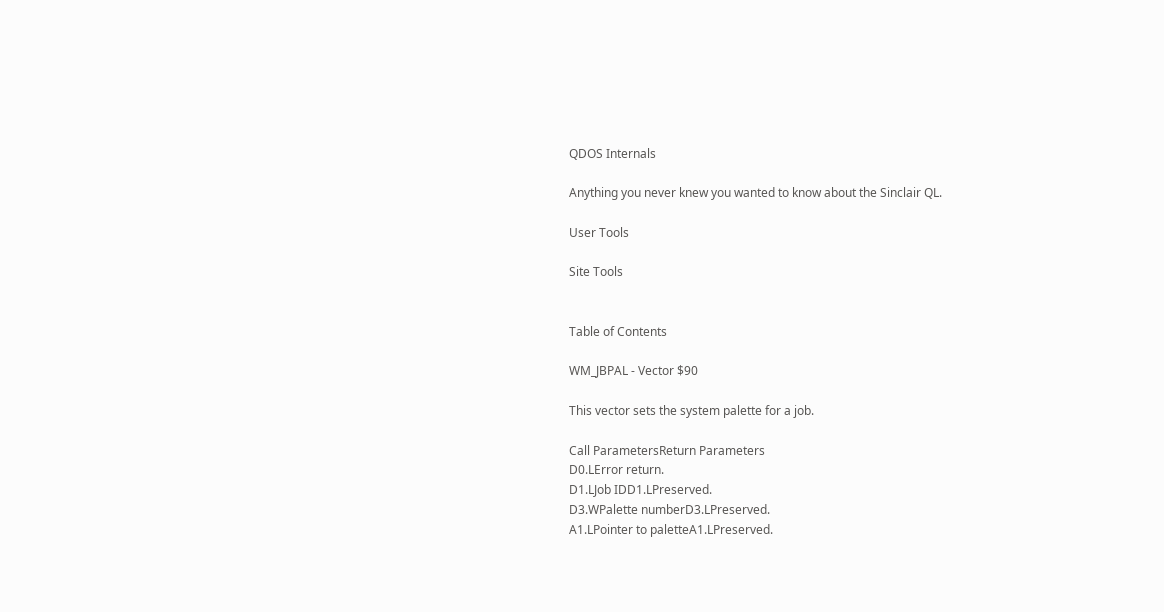QDOS Internals

Anything you never knew you wanted to know about the Sinclair QL.

User Tools

Site Tools


Table of Contents

WM_JBPAL - Vector $90

This vector sets the system palette for a job.

Call ParametersReturn Parameters
D0.LError return.
D1.LJob IDD1.LPreserved.
D3.WPalette numberD3.LPreserved.
A1.LPointer to paletteA1.LPreserved.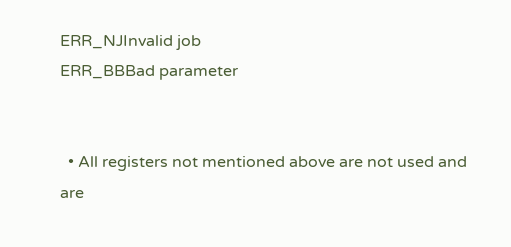ERR_NJInvalid job
ERR_BBBad parameter


  • All registers not mentioned above are not used and are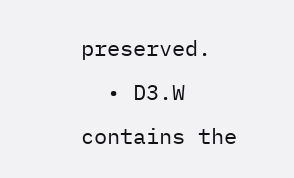preserved.
  • D3.W contains the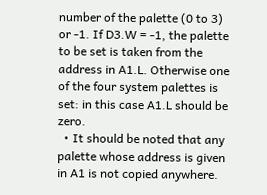number of the palette (0 to 3) or -1. If D3.W = -1, the palette to be set is taken from the address in A1.L. Otherwise one of the four system palettes is set: in this case A1.L should be zero.
  • It should be noted that any palette whose address is given in A1 is not copied anywhere.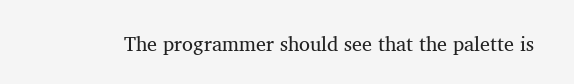The programmer should see that the palette is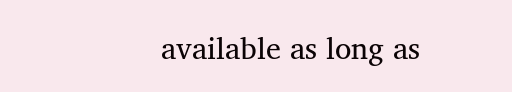available as long as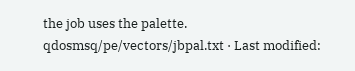the job uses the palette.
qdosmsq/pe/vectors/jbpal.txt · Last modified: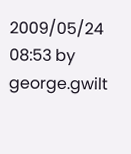2009/05/24 08:53 by george.gwilt